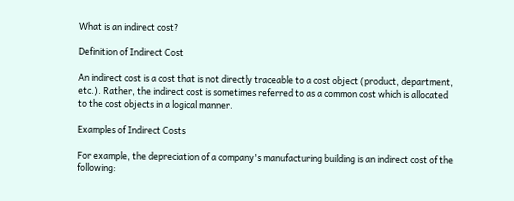What is an indirect cost?

Definition of Indirect Cost

An indirect cost is a cost that is not directly traceable to a cost object (product, department, etc.). Rather, the indirect cost is sometimes referred to as a common cost which is allocated to the cost objects in a logical manner.

Examples of Indirect Costs

For example, the depreciation of a company's manufacturing building is an indirect cost of the following: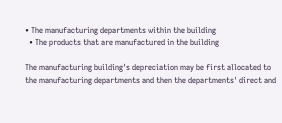• The manufacturing departments within the building
  • The products that are manufactured in the building

The manufacturing building's depreciation may be first allocated to the manufacturing departments and then the departments' direct and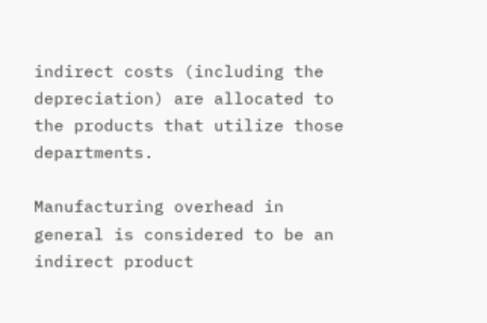indirect costs (including the depreciation) are allocated to the products that utilize those departments.

Manufacturing overhead in general is considered to be an indirect product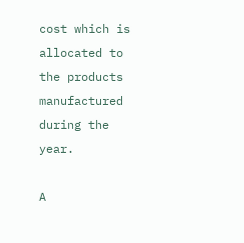cost which is allocated to the products manufactured during the year.

A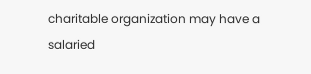charitable organization may have a salaried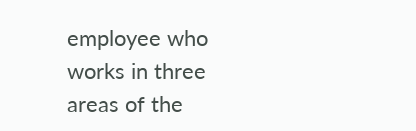employee who works in three areas of the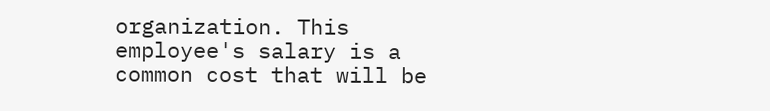organization. This employee's salary is a common cost that will be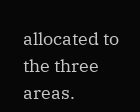allocated to the three areas.